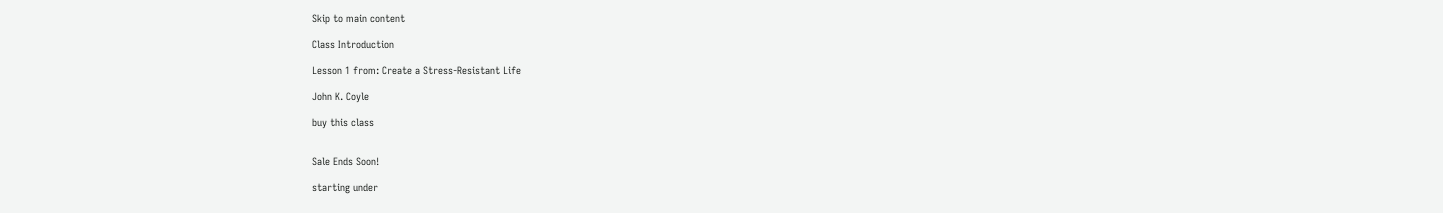Skip to main content

Class Introduction

Lesson 1 from: Create a Stress-Resistant Life

John K. Coyle

buy this class


Sale Ends Soon!

starting under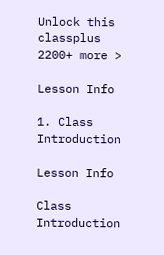Unlock this classplus 2200+ more >

Lesson Info

1. Class Introduction

Lesson Info

Class Introduction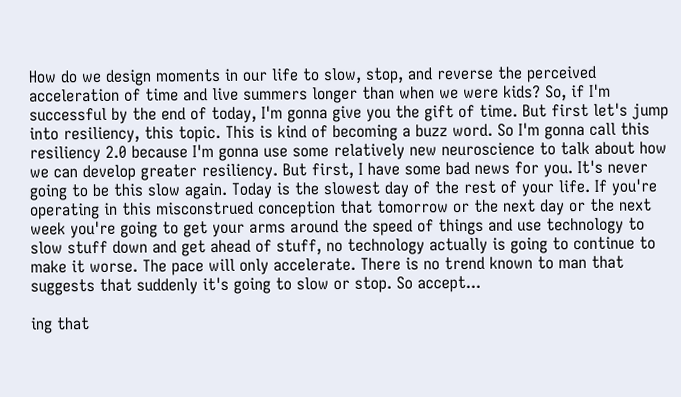How do we design moments in our life to slow, stop, and reverse the perceived acceleration of time and live summers longer than when we were kids? So, if I'm successful by the end of today, I'm gonna give you the gift of time. But first let's jump into resiliency, this topic. This is kind of becoming a buzz word. So I'm gonna call this resiliency 2.0 because I'm gonna use some relatively new neuroscience to talk about how we can develop greater resiliency. But first, I have some bad news for you. It's never going to be this slow again. Today is the slowest day of the rest of your life. If you're operating in this misconstrued conception that tomorrow or the next day or the next week you're going to get your arms around the speed of things and use technology to slow stuff down and get ahead of stuff, no technology actually is going to continue to make it worse. The pace will only accelerate. There is no trend known to man that suggests that suddenly it's going to slow or stop. So accept...

ing that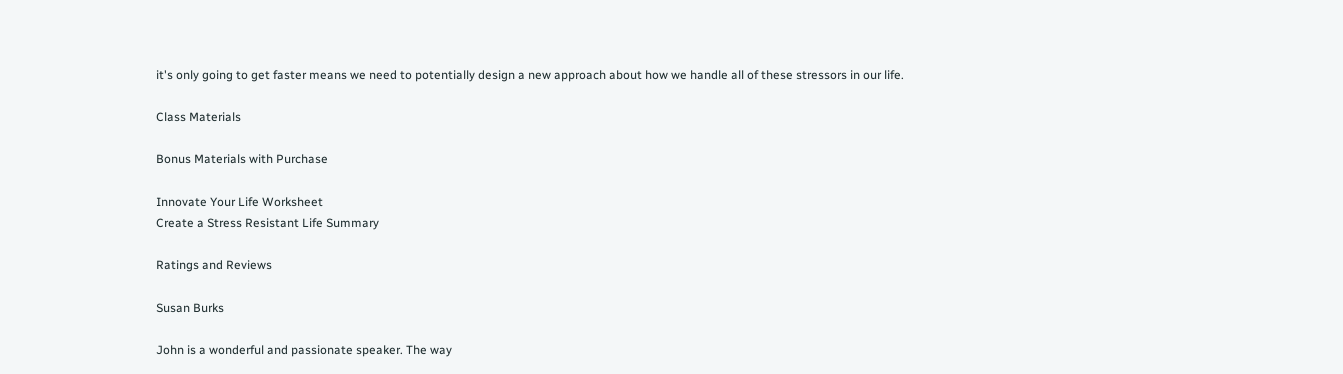it's only going to get faster means we need to potentially design a new approach about how we handle all of these stressors in our life.

Class Materials

Bonus Materials with Purchase

Innovate Your Life Worksheet
Create a Stress Resistant Life Summary

Ratings and Reviews

Susan Burks

John is a wonderful and passionate speaker. The way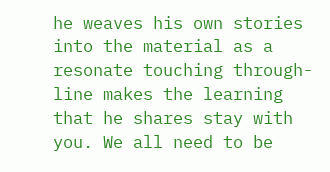he weaves his own stories into the material as a resonate touching through-line makes the learning that he shares stay with you. We all need to be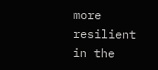more resilient in the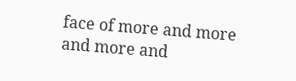face of more and more and more and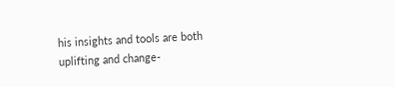his insights and tools are both uplifting and change-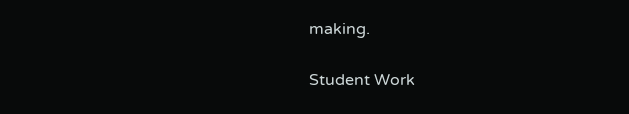making.

Student Work